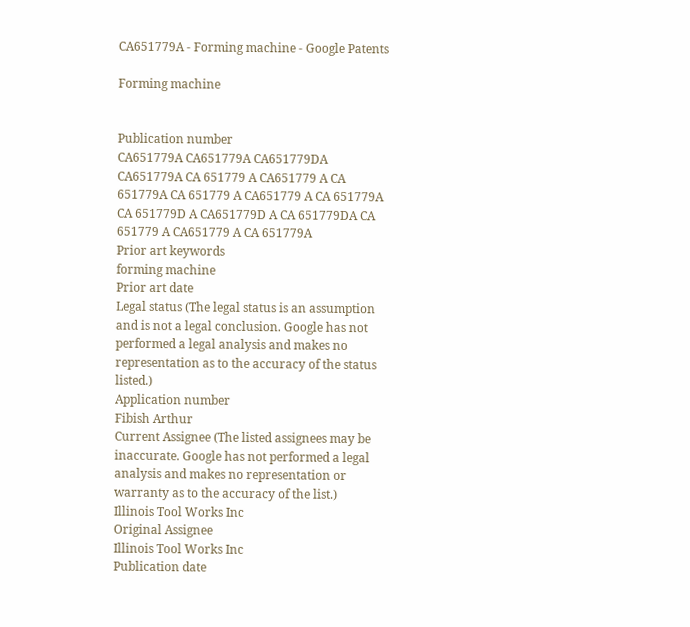CA651779A - Forming machine - Google Patents

Forming machine


Publication number
CA651779A CA651779A CA651779DA CA651779A CA 651779 A CA651779 A CA 651779A CA 651779 A CA651779 A CA 651779A CA 651779D A CA651779D A CA 651779DA CA 651779 A CA651779 A CA 651779A
Prior art keywords
forming machine
Prior art date
Legal status (The legal status is an assumption and is not a legal conclusion. Google has not performed a legal analysis and makes no representation as to the accuracy of the status listed.)
Application number
Fibish Arthur
Current Assignee (The listed assignees may be inaccurate. Google has not performed a legal analysis and makes no representation or warranty as to the accuracy of the list.)
Illinois Tool Works Inc
Original Assignee
Illinois Tool Works Inc
Publication date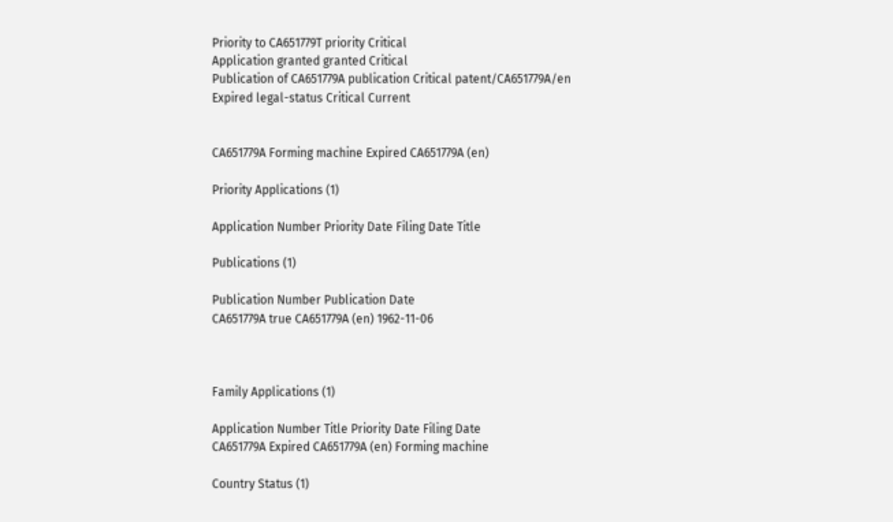Priority to CA651779T priority Critical
Application granted granted Critical
Publication of CA651779A publication Critical patent/CA651779A/en
Expired legal-status Critical Current


CA651779A Forming machine Expired CA651779A (en)

Priority Applications (1)

Application Number Priority Date Filing Date Title

Publications (1)

Publication Number Publication Date
CA651779A true CA651779A (en) 1962-11-06



Family Applications (1)

Application Number Title Priority Date Filing Date
CA651779A Expired CA651779A (en) Forming machine

Country Status (1)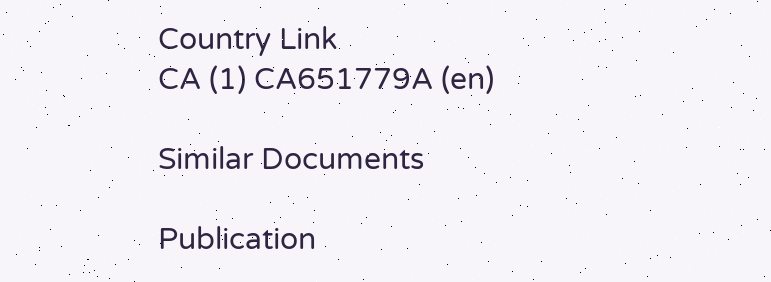Country Link
CA (1) CA651779A (en)

Similar Documents

Publication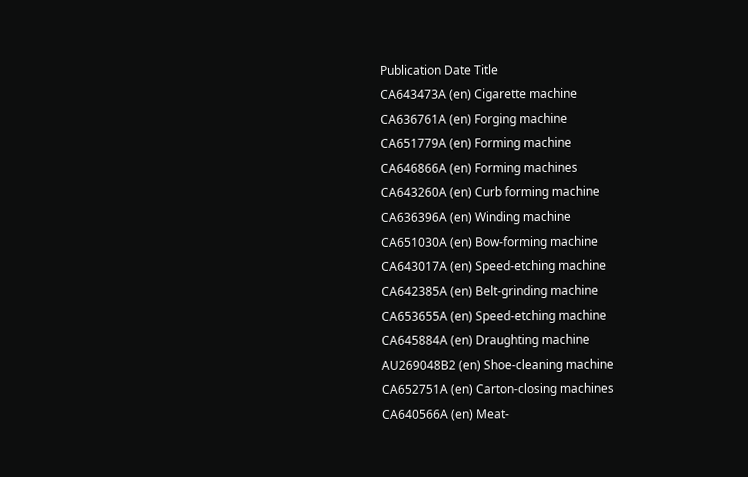Publication Date Title
CA643473A (en) Cigarette machine
CA636761A (en) Forging machine
CA651779A (en) Forming machine
CA646866A (en) Forming machines
CA643260A (en) Curb forming machine
CA636396A (en) Winding machine
CA651030A (en) Bow-forming machine
CA643017A (en) Speed-etching machine
CA642385A (en) Belt-grinding machine
CA653655A (en) Speed-etching machine
CA645884A (en) Draughting machine
AU269048B2 (en) Shoe-cleaning machine
CA652751A (en) Carton-closing machines
CA640566A (en) Meat-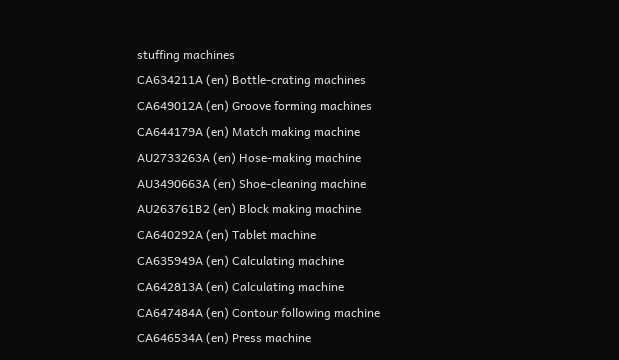stuffing machines
CA634211A (en) Bottle-crating machines
CA649012A (en) Groove forming machines
CA644179A (en) Match making machine
AU2733263A (en) Hose-making machine
AU3490663A (en) Shoe-cleaning machine
AU263761B2 (en) Block making machine
CA640292A (en) Tablet machine
CA635949A (en) Calculating machine
CA642813A (en) Calculating machine
CA647484A (en) Contour following machine
CA646534A (en) Press machine